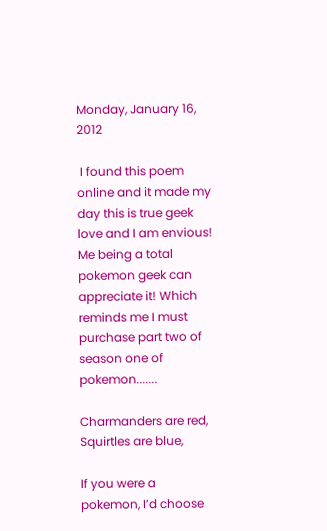Monday, January 16, 2012

 I found this poem online and it made my day this is true geek love and I am envious! Me being a total pokemon geek can appreciate it! Which reminds me I must purchase part two of season one of pokemon.......

Charmanders are red, Squirtles are blue,

If you were a pokemon, I’d choose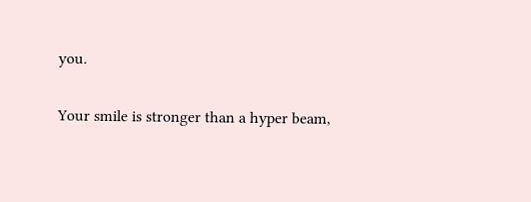you.

Your smile is stronger than a hyper beam,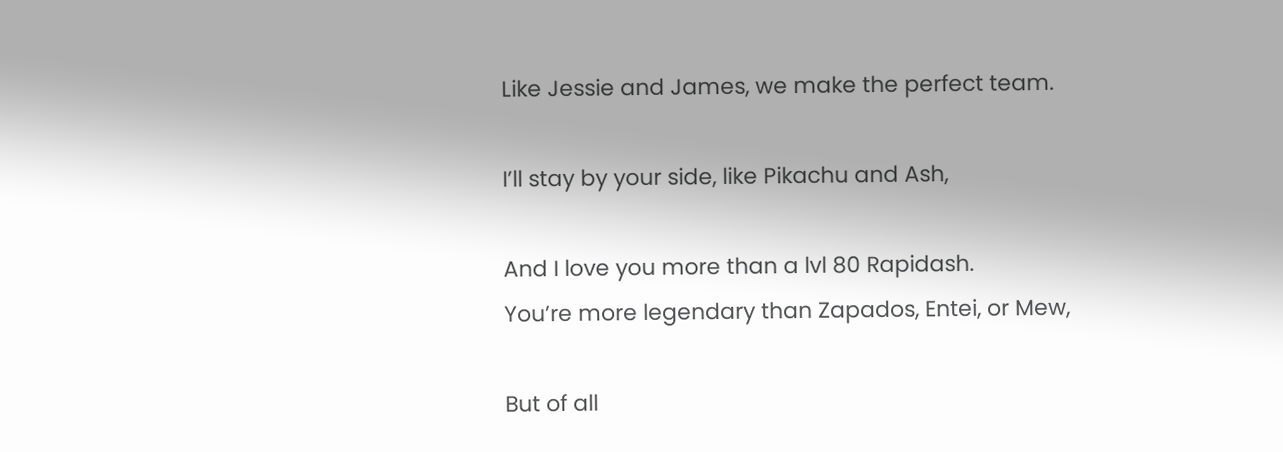Like Jessie and James, we make the perfect team.

I’ll stay by your side, like Pikachu and Ash,

And I love you more than a lvl 80 Rapidash.
You’re more legendary than Zapados, Entei, or Mew,

But of all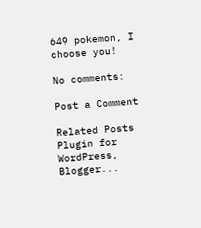649 pokemon, I choose you!

No comments:

Post a Comment

Related Posts Plugin for WordPress, Blogger...